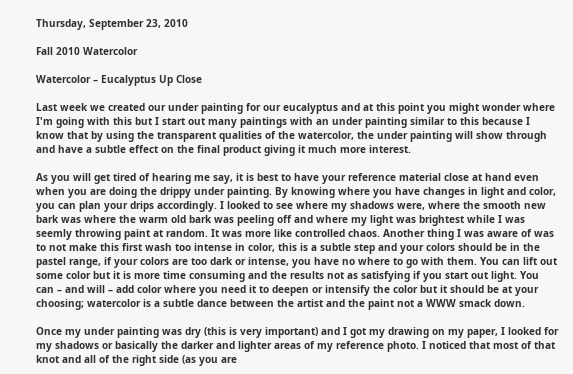Thursday, September 23, 2010

Fall 2010 Watercolor

Watercolor – Eucalyptus Up Close

Last week we created our under painting for our eucalyptus and at this point you might wonder where I'm going with this but I start out many paintings with an under painting similar to this because I know that by using the transparent qualities of the watercolor, the under painting will show through and have a subtle effect on the final product giving it much more interest.

As you will get tired of hearing me say, it is best to have your reference material close at hand even when you are doing the drippy under painting. By knowing where you have changes in light and color, you can plan your drips accordingly. I looked to see where my shadows were, where the smooth new bark was where the warm old bark was peeling off and where my light was brightest while I was seemly throwing paint at random. It was more like controlled chaos. Another thing I was aware of was to not make this first wash too intense in color, this is a subtle step and your colors should be in the pastel range, if your colors are too dark or intense, you have no where to go with them. You can lift out some color but it is more time consuming and the results not as satisfying if you start out light. You can – and will – add color where you need it to deepen or intensify the color but it should be at your choosing; watercolor is a subtle dance between the artist and the paint not a WWW smack down.

Once my under painting was dry (this is very important) and I got my drawing on my paper, I looked for my shadows or basically the darker and lighter areas of my reference photo. I noticed that most of that knot and all of the right side (as you are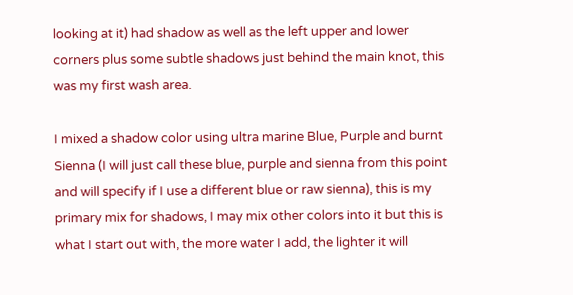looking at it) had shadow as well as the left upper and lower corners plus some subtle shadows just behind the main knot, this was my first wash area.

I mixed a shadow color using ultra marine Blue, Purple and burnt Sienna (I will just call these blue, purple and sienna from this point and will specify if I use a different blue or raw sienna), this is my primary mix for shadows, I may mix other colors into it but this is what I start out with, the more water I add, the lighter it will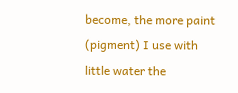become, the more paint (pigment) I use with little water the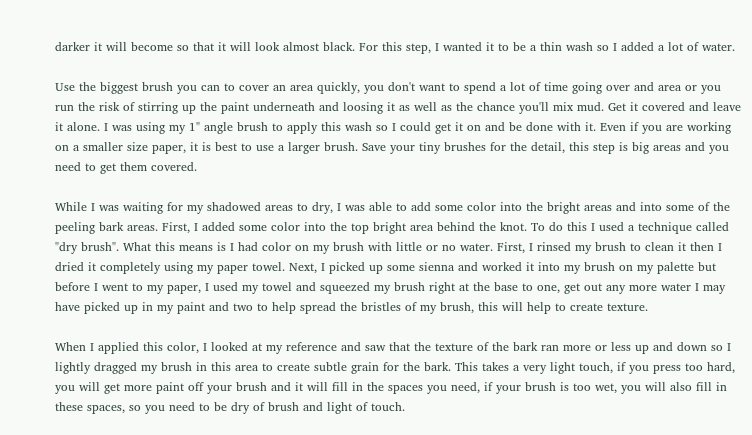darker it will become so that it will look almost black. For this step, I wanted it to be a thin wash so I added a lot of water.

Use the biggest brush you can to cover an area quickly, you don't want to spend a lot of time going over and area or you run the risk of stirring up the paint underneath and loosing it as well as the chance you'll mix mud. Get it covered and leave it alone. I was using my 1" angle brush to apply this wash so I could get it on and be done with it. Even if you are working on a smaller size paper, it is best to use a larger brush. Save your tiny brushes for the detail, this step is big areas and you need to get them covered.

While I was waiting for my shadowed areas to dry, I was able to add some color into the bright areas and into some of the peeling bark areas. First, I added some color into the top bright area behind the knot. To do this I used a technique called "dry brush". What this means is I had color on my brush with little or no water. First, I rinsed my brush to clean it then I dried it completely using my paper towel. Next, I picked up some sienna and worked it into my brush on my palette but before I went to my paper, I used my towel and squeezed my brush right at the base to one, get out any more water I may have picked up in my paint and two to help spread the bristles of my brush, this will help to create texture.

When I applied this color, I looked at my reference and saw that the texture of the bark ran more or less up and down so I lightly dragged my brush in this area to create subtle grain for the bark. This takes a very light touch, if you press too hard, you will get more paint off your brush and it will fill in the spaces you need, if your brush is too wet, you will also fill in these spaces, so you need to be dry of brush and light of touch.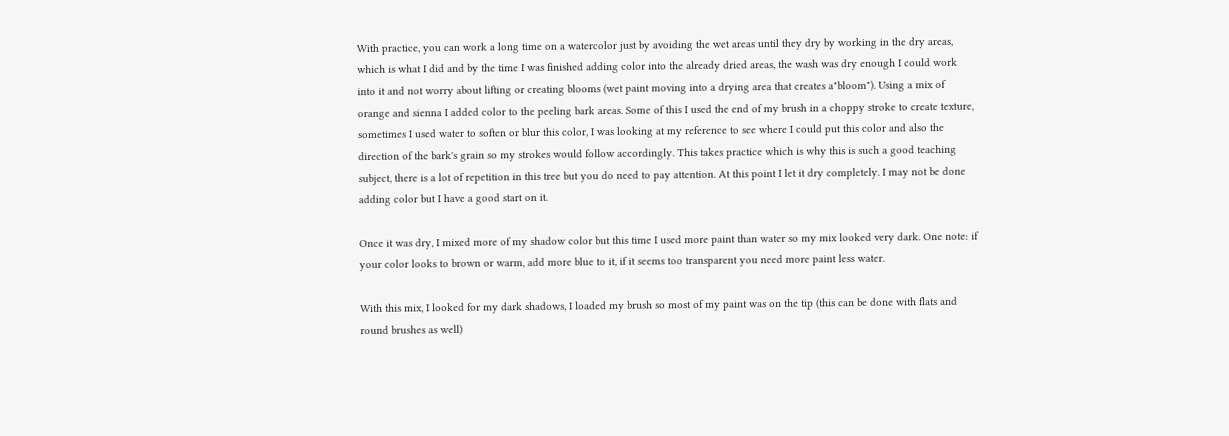With practice, you can work a long time on a watercolor just by avoiding the wet areas until they dry by working in the dry areas, which is what I did and by the time I was finished adding color into the already dried areas, the wash was dry enough I could work into it and not worry about lifting or creating blooms (wet paint moving into a drying area that creates a"bloom"). Using a mix of orange and sienna I added color to the peeling bark areas. Some of this I used the end of my brush in a choppy stroke to create texture, sometimes I used water to soften or blur this color, I was looking at my reference to see where I could put this color and also the direction of the bark's grain so my strokes would follow accordingly. This takes practice which is why this is such a good teaching subject, there is a lot of repetition in this tree but you do need to pay attention. At this point I let it dry completely. I may not be done adding color but I have a good start on it.

Once it was dry, I mixed more of my shadow color but this time I used more paint than water so my mix looked very dark. One note: if your color looks to brown or warm, add more blue to it, if it seems too transparent you need more paint less water.

With this mix, I looked for my dark shadows, I loaded my brush so most of my paint was on the tip (this can be done with flats and round brushes as well)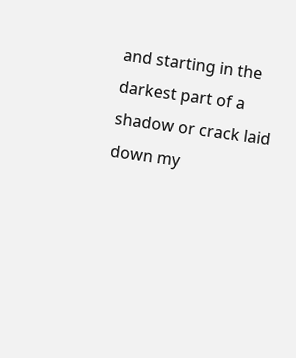and starting in the darkest part of a shadow or crack laid down my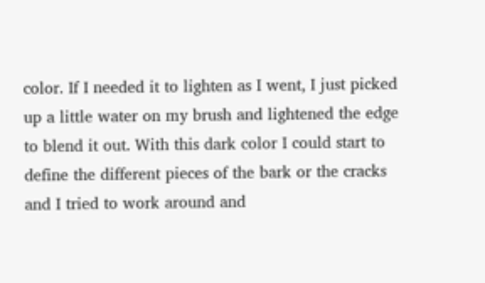color. If I needed it to lighten as I went, I just picked up a little water on my brush and lightened the edge to blend it out. With this dark color I could start to define the different pieces of the bark or the cracks and I tried to work around and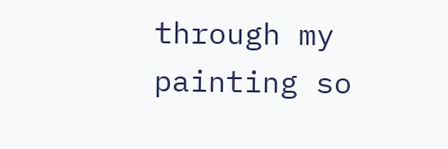through my painting so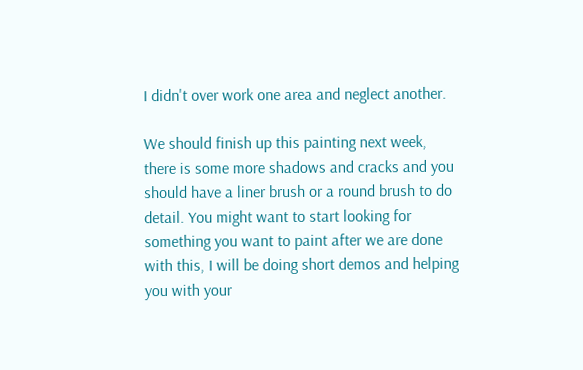I didn't over work one area and neglect another.

We should finish up this painting next week, there is some more shadows and cracks and you should have a liner brush or a round brush to do detail. You might want to start looking for something you want to paint after we are done with this, I will be doing short demos and helping you with your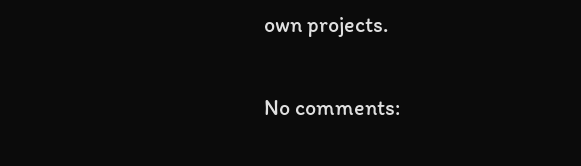own projects.

No comments: